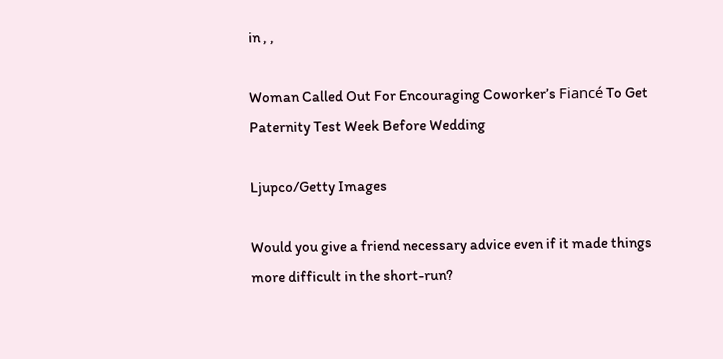in , ,

Woman Called Out For Encouraging Coworker’s Fiancé To Get Paternity Test Week Before Wedding

Ljupco/Getty Images

Would you give a friend necessary advice even if it made things more difficult in the short-run?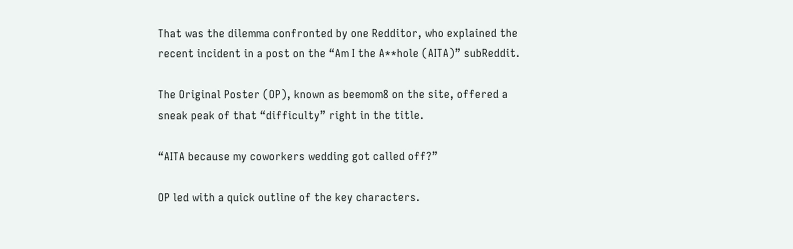That was the dilemma confronted by one Redditor, who explained the recent incident in a post on the “Am I the A**hole (AITA)” subReddit.

The Original Poster (OP), known as beemom8 on the site, offered a sneak peak of that “difficulty” right in the title.

“AITA because my coworkers wedding got called off?”

OP led with a quick outline of the key characters.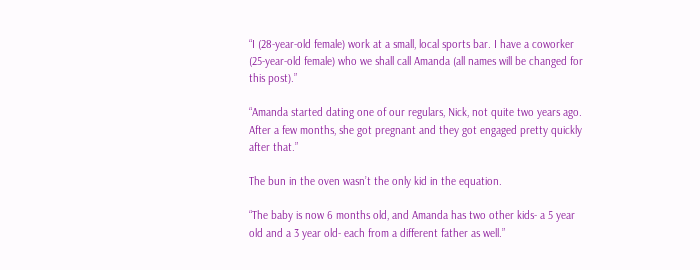“I (28-year-old female) work at a small, local sports bar. I have a coworker (25-year-old female) who we shall call Amanda (all names will be changed for this post).”

“Amanda started dating one of our regulars, Nick, not quite two years ago. After a few months, she got pregnant and they got engaged pretty quickly after that.”

The bun in the oven wasn’t the only kid in the equation.

“The baby is now 6 months old, and Amanda has two other kids- a 5 year old and a 3 year old- each from a different father as well.”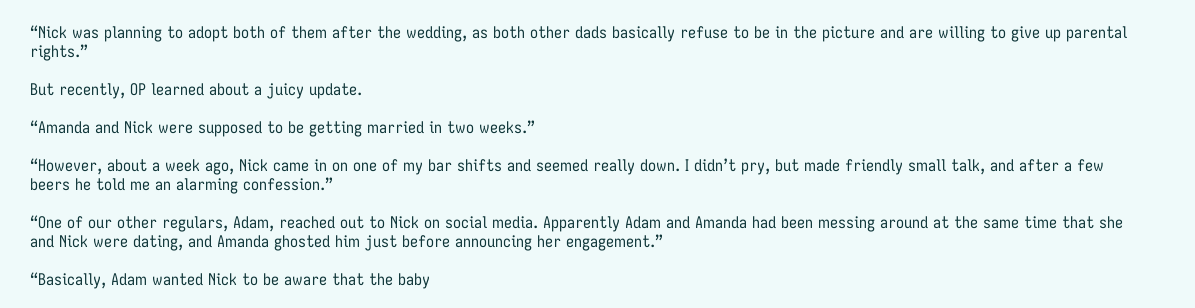“Nick was planning to adopt both of them after the wedding, as both other dads basically refuse to be in the picture and are willing to give up parental rights.”

But recently, OP learned about a juicy update.

“Amanda and Nick were supposed to be getting married in two weeks.”

“However, about a week ago, Nick came in on one of my bar shifts and seemed really down. I didn’t pry, but made friendly small talk, and after a few beers he told me an alarming confession.”

“One of our other regulars, Adam, reached out to Nick on social media. Apparently Adam and Amanda had been messing around at the same time that she and Nick were dating, and Amanda ghosted him just before announcing her engagement.”

“Basically, Adam wanted Nick to be aware that the baby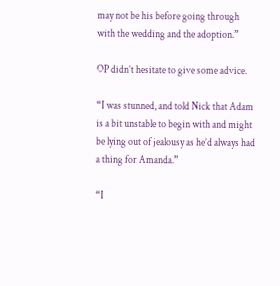may not be his before going through with the wedding and the adoption.”

OP didn’t hesitate to give some advice.

“I was stunned, and told Nick that Adam is a bit unstable to begin with and might be lying out of jealousy as he’d always had a thing for Amanda.”

“I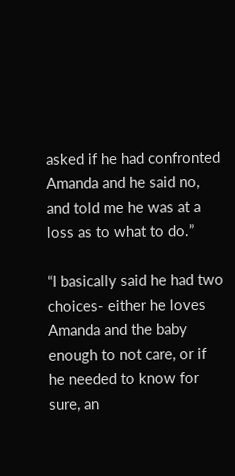asked if he had confronted Amanda and he said no, and told me he was at a loss as to what to do.”

“I basically said he had two choices- either he loves Amanda and the baby enough to not care, or if he needed to know for sure, an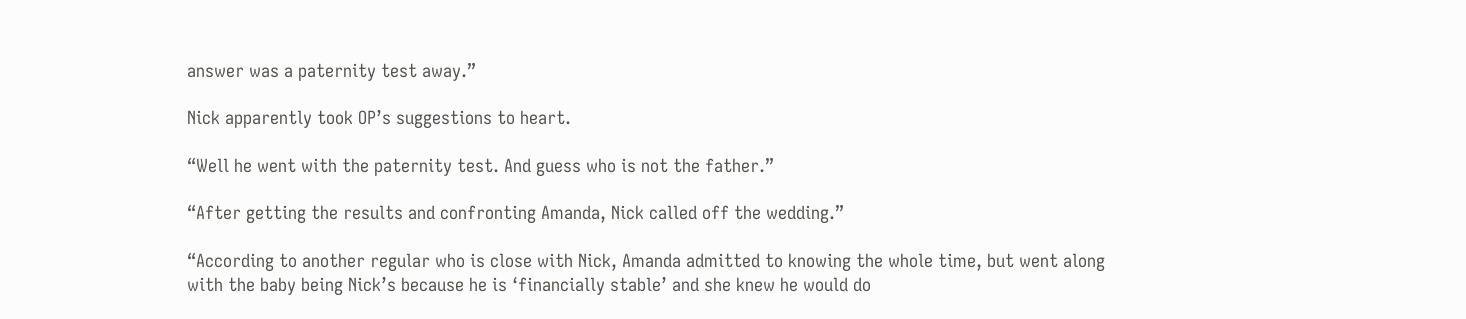answer was a paternity test away.”

Nick apparently took OP’s suggestions to heart.

“Well he went with the paternity test. And guess who is not the father.”

“After getting the results and confronting Amanda, Nick called off the wedding.”

“According to another regular who is close with Nick, Amanda admitted to knowing the whole time, but went along with the baby being Nick’s because he is ‘financially stable’ and she knew he would do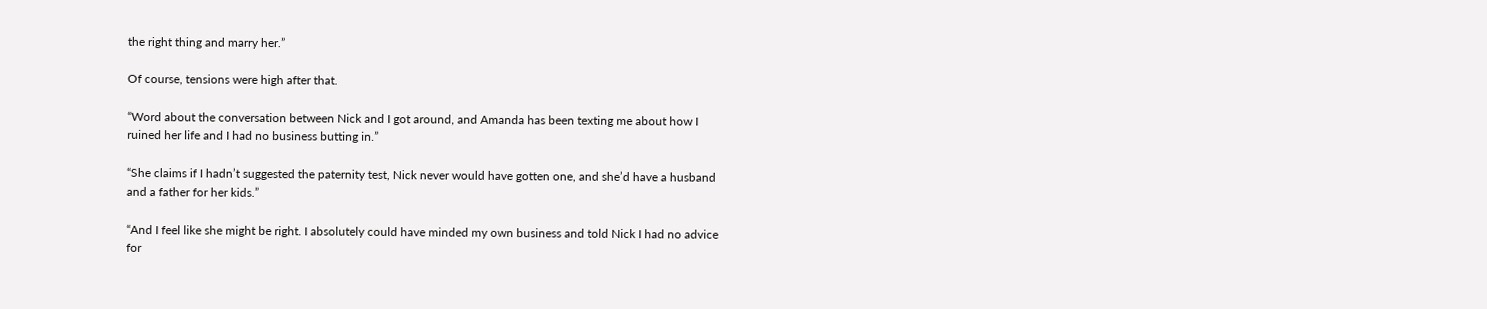the right thing and marry her.”

Of course, tensions were high after that.

“Word about the conversation between Nick and I got around, and Amanda has been texting me about how I ruined her life and I had no business butting in.”

“She claims if I hadn’t suggested the paternity test, Nick never would have gotten one, and she’d have a husband and a father for her kids.”

“And I feel like she might be right. I absolutely could have minded my own business and told Nick I had no advice for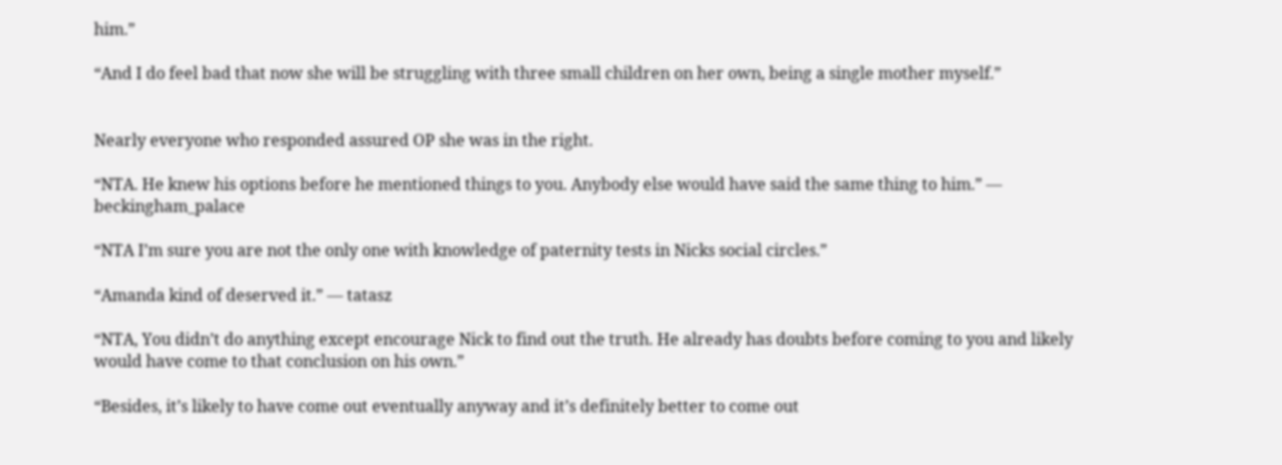him.”

“And I do feel bad that now she will be struggling with three small children on her own, being a single mother myself.”


Nearly everyone who responded assured OP she was in the right.

“NTA. He knew his options before he mentioned things to you. Anybody else would have said the same thing to him.” — beckingham_palace

“NTA I’m sure you are not the only one with knowledge of paternity tests in Nicks social circles.”

“Amanda kind of deserved it.” — tatasz

“NTA, You didn’t do anything except encourage Nick to find out the truth. He already has doubts before coming to you and likely would have come to that conclusion on his own.”

“Besides, it’s likely to have come out eventually anyway and it’s definitely better to come out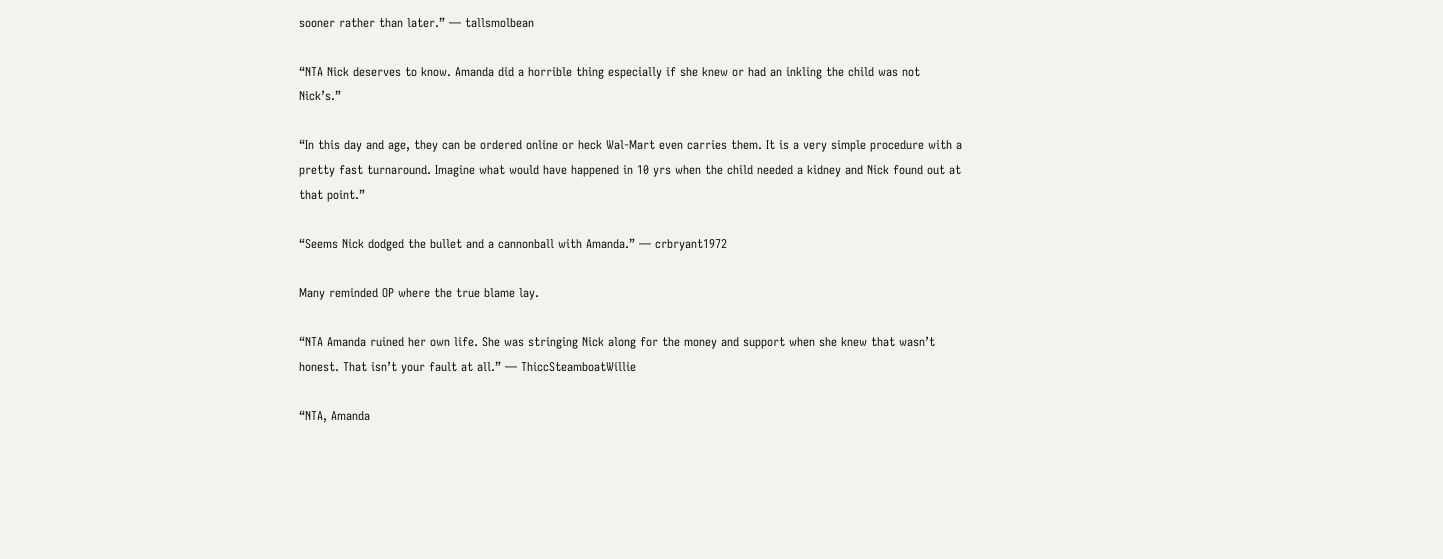sooner rather than later.” — tallsmolbean

“NTA Nick deserves to know. Amanda did a horrible thing especially if she knew or had an inkling the child was not Nick’s.”

“In this day and age, they can be ordered online or heck Wal-Mart even carries them. It is a very simple procedure with a pretty fast turnaround. Imagine what would have happened in 10 yrs when the child needed a kidney and Nick found out at that point.”

“Seems Nick dodged the bullet and a cannonball with Amanda.” — crbryant1972

Many reminded OP where the true blame lay.

“NTA Amanda ruined her own life. She was stringing Nick along for the money and support when she knew that wasn’t honest. That isn’t your fault at all.” — ThiccSteamboatWillie

“NTA, Amanda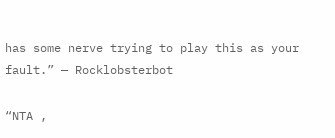has some nerve trying to play this as your fault.” — Rocklobsterbot

“NTA ,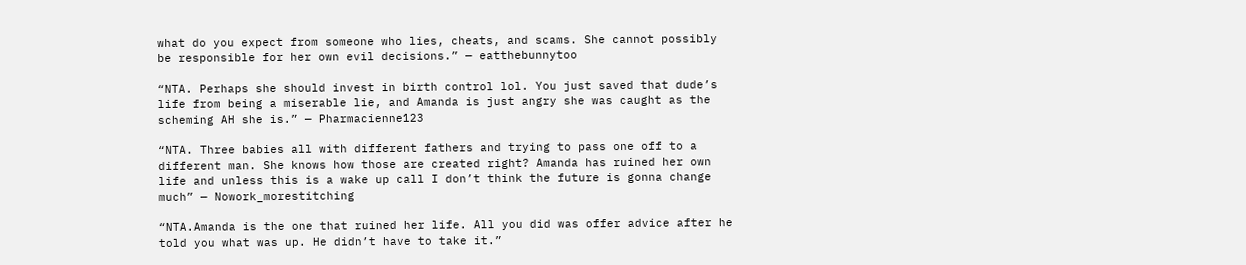what do you expect from someone who lies, cheats, and scams. She cannot possibly be responsible for her own evil decisions.” — eatthebunnytoo

“NTA. Perhaps she should invest in birth control lol. You just saved that dude’s life from being a miserable lie, and Amanda is just angry she was caught as the scheming AH she is.” — Pharmacienne123

“NTA. Three babies all with different fathers and trying to pass one off to a different man. She knows how those are created right? Amanda has ruined her own life and unless this is a wake up call I don’t think the future is gonna change much” — Nowork_morestitching

“NTA.Amanda is the one that ruined her life. All you did was offer advice after he told you what was up. He didn’t have to take it.”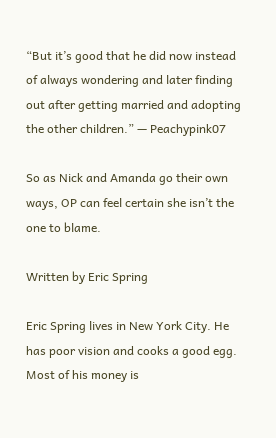“But it’s good that he did now instead of always wondering and later finding out after getting married and adopting the other children.” — Peachypink07

So as Nick and Amanda go their own ways, OP can feel certain she isn’t the one to blame.

Written by Eric Spring

Eric Spring lives in New York City. He has poor vision and cooks a good egg. Most of his money is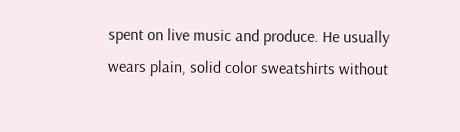spent on live music and produce. He usually wears plain, solid color sweatshirts without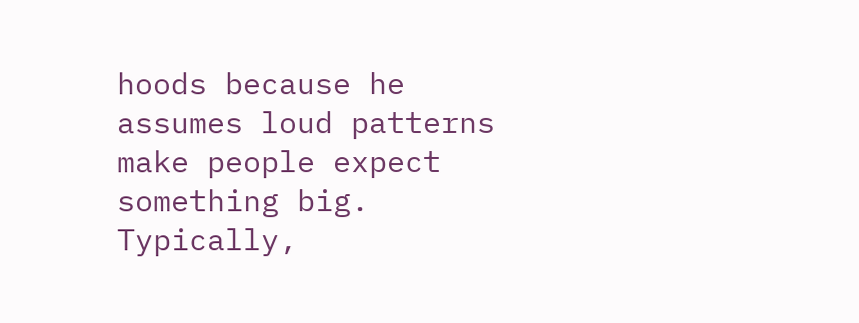hoods because he assumes loud patterns make people expect something big. Typically,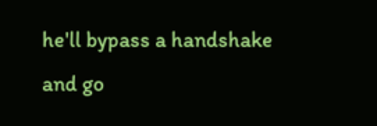he'll bypass a handshake and go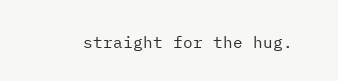straight for the hug.